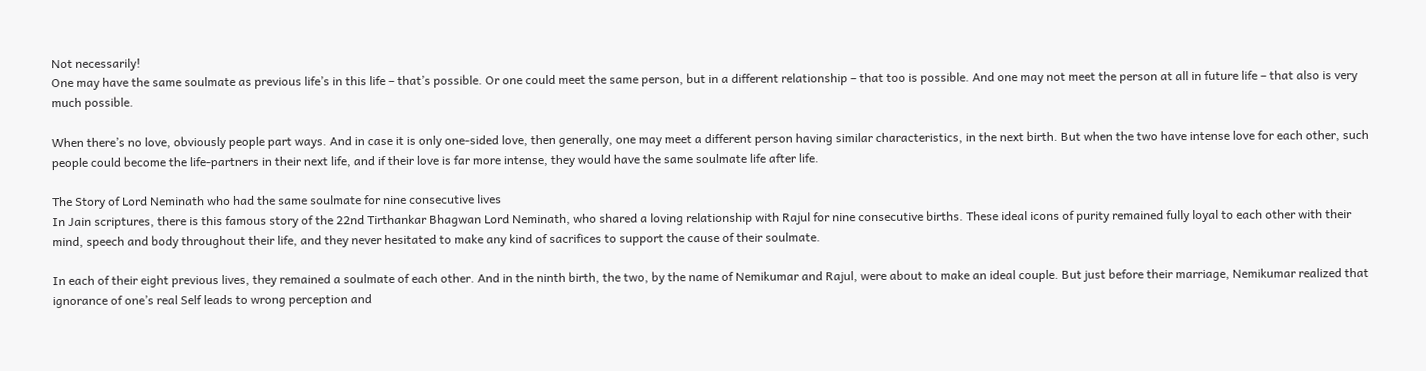Not necessarily!
One may have the same soulmate as previous life’s in this life – that’s possible. Or one could meet the same person, but in a different relationship – that too is possible. And one may not meet the person at all in future life – that also is very much possible.

When there’s no love, obviously people part ways. And in case it is only one-sided love, then generally, one may meet a different person having similar characteristics, in the next birth. But when the two have intense love for each other, such people could become the life-partners in their next life, and if their love is far more intense, they would have the same soulmate life after life.

The Story of Lord Neminath who had the same soulmate for nine consecutive lives
In Jain scriptures, there is this famous story of the 22nd Tirthankar Bhagwan Lord Neminath, who shared a loving relationship with Rajul for nine consecutive births. These ideal icons of purity remained fully loyal to each other with their mind, speech and body throughout their life, and they never hesitated to make any kind of sacrifices to support the cause of their soulmate.

In each of their eight previous lives, they remained a soulmate of each other. And in the ninth birth, the two, by the name of Nemikumar and Rajul, were about to make an ideal couple. But just before their marriage, Nemikumar realized that ignorance of one’s real Self leads to wrong perception and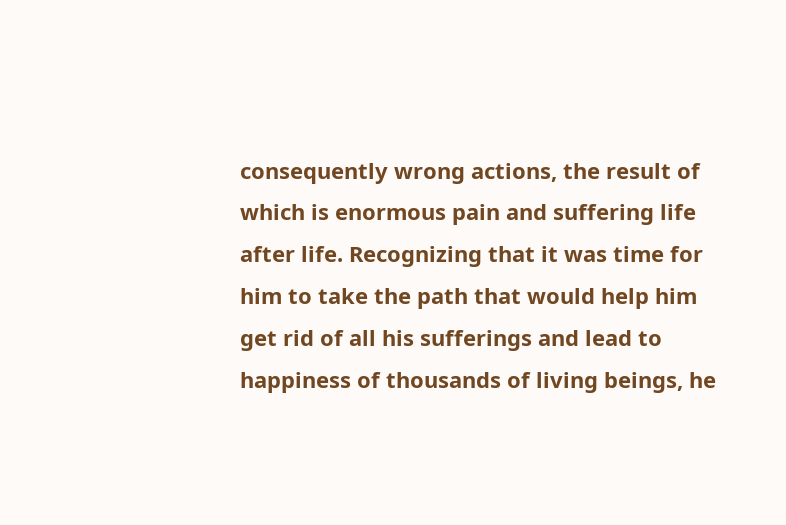consequently wrong actions, the result of which is enormous pain and suffering life after life. Recognizing that it was time for him to take the path that would help him get rid of all his sufferings and lead to happiness of thousands of living beings, he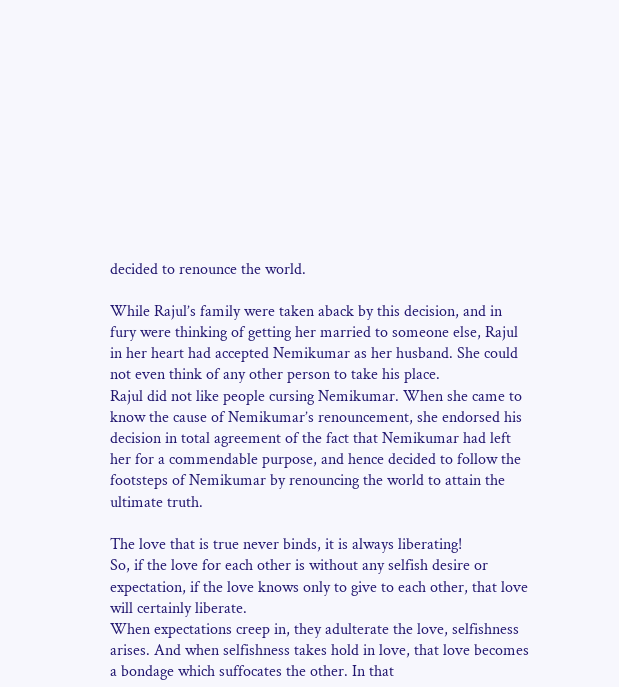decided to renounce the world.

While Rajul’s family were taken aback by this decision, and in fury were thinking of getting her married to someone else, Rajul in her heart had accepted Nemikumar as her husband. She could not even think of any other person to take his place.
Rajul did not like people cursing Nemikumar. When she came to know the cause of Nemikumar’s renouncement, she endorsed his decision in total agreement of the fact that Nemikumar had left her for a commendable purpose, and hence decided to follow the footsteps of Nemikumar by renouncing the world to attain the ultimate truth.

The love that is true never binds, it is always liberating!
So, if the love for each other is without any selfish desire or expectation, if the love knows only to give to each other, that love will certainly liberate.
When expectations creep in, they adulterate the love, selfishness arises. And when selfishness takes hold in love, that love becomes a bondage which suffocates the other. In that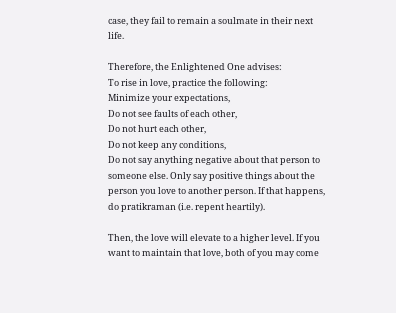case, they fail to remain a soulmate in their next life.

Therefore, the Enlightened One advises:
To rise in love, practice the following:
Minimize your expectations,
Do not see faults of each other,
Do not hurt each other,
Do not keep any conditions,
Do not say anything negative about that person to someone else. Only say positive things about the person you love to another person. If that happens, do pratikraman (i.e. repent heartily).

Then, the love will elevate to a higher level. If you want to maintain that love, both of you may come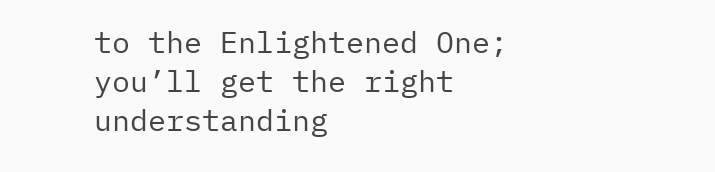to the Enlightened One; you’ll get the right understanding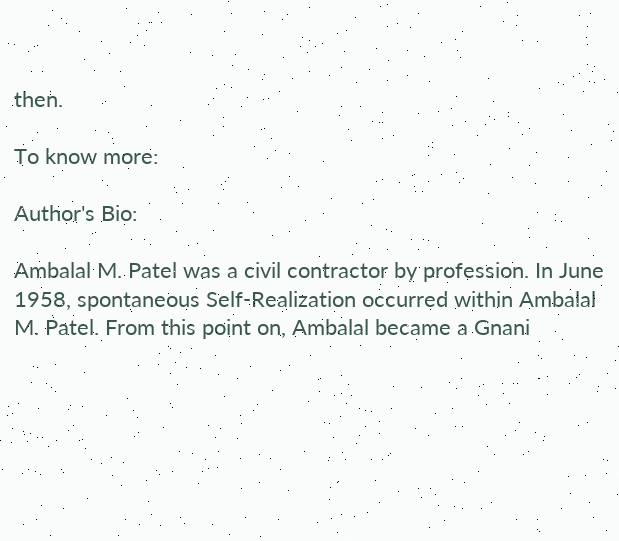then.

To know more:

Author's Bio:

Ambalal M. Patel was a civil contractor by profession. In June 1958, spontaneous Self-Realization occurred within Ambalal M. Patel. From this point on, Ambalal became a Gnani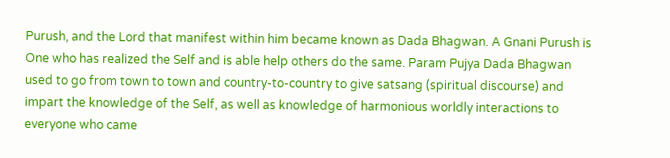Purush, and the Lord that manifest within him became known as Dada Bhagwan. A Gnani Purush is One who has realized the Self and is able help others do the same. Param Pujya Dada Bhagwan used to go from town to town and country-to-country to give satsang (spiritual discourse) and impart the knowledge of the Self, as well as knowledge of harmonious worldly interactions to everyone who came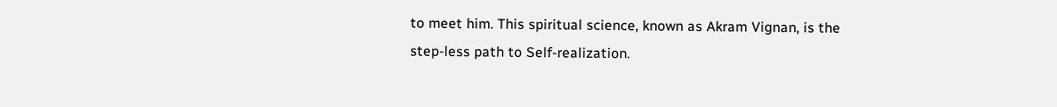to meet him. This spiritual science, known as Akram Vignan, is the step-less path to Self-realization.